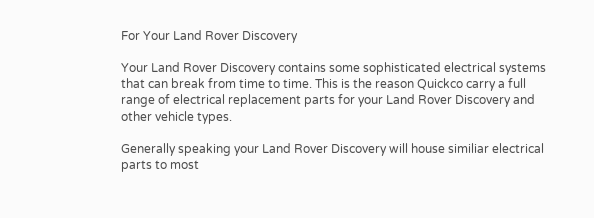For Your Land Rover Discovery

Your Land Rover Discovery contains some sophisticated electrical systems that can break from time to time. This is the reason Quickco carry a full range of electrical replacement parts for your Land Rover Discovery and other vehicle types.

Generally speaking your Land Rover Discovery will house similiar electrical parts to most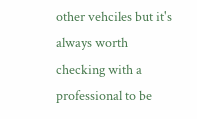other vehciles but it's always worth checking with a professional to be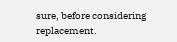sure, before considering replacement.